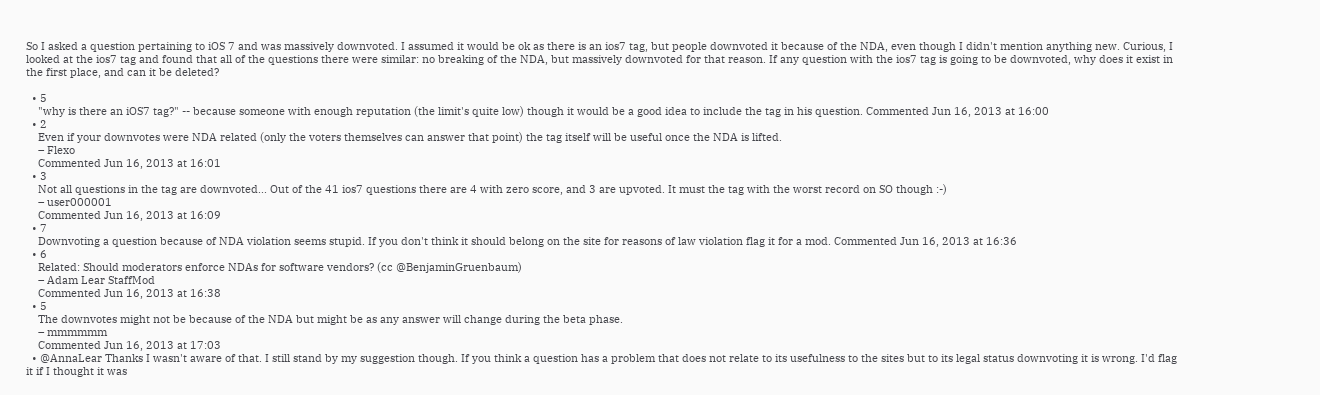So I asked a question pertaining to iOS 7 and was massively downvoted. I assumed it would be ok as there is an ios7 tag, but people downvoted it because of the NDA, even though I didn't mention anything new. Curious, I looked at the ios7 tag and found that all of the questions there were similar: no breaking of the NDA, but massively downvoted for that reason. If any question with the ios7 tag is going to be downvoted, why does it exist in the first place, and can it be deleted?

  • 5
    "why is there an iOS7 tag?" -- because someone with enough reputation (the limit's quite low) though it would be a good idea to include the tag in his question. Commented Jun 16, 2013 at 16:00
  • 2
    Even if your downvotes were NDA related (only the voters themselves can answer that point) the tag itself will be useful once the NDA is lifted.
    – Flexo
    Commented Jun 16, 2013 at 16:01
  • 3
    Not all questions in the tag are downvoted... Out of the 41 ios7 questions there are 4 with zero score, and 3 are upvoted. It must the tag with the worst record on SO though :-)
    – user000001
    Commented Jun 16, 2013 at 16:09
  • 7
    Downvoting a question because of NDA violation seems stupid. If you don't think it should belong on the site for reasons of law violation flag it for a mod. Commented Jun 16, 2013 at 16:36
  • 6
    Related: Should moderators enforce NDAs for software vendors? (cc @BenjaminGruenbaum)
    – Adam Lear StaffMod
    Commented Jun 16, 2013 at 16:38
  • 5
    The downvotes might not be because of the NDA but might be as any answer will change during the beta phase.
    – mmmmmm
    Commented Jun 16, 2013 at 17:03
  • @AnnaLear Thanks I wasn't aware of that. I still stand by my suggestion though. If you think a question has a problem that does not relate to its usefulness to the sites but to its legal status downvoting it is wrong. I'd flag it if I thought it was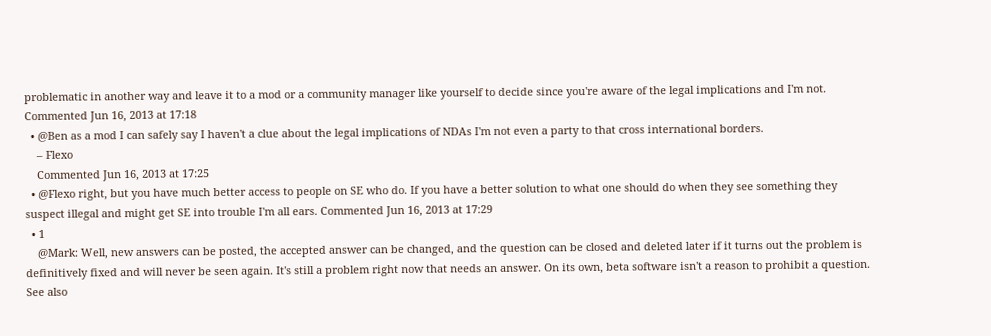problematic in another way and leave it to a mod or a community manager like yourself to decide since you're aware of the legal implications and I'm not. Commented Jun 16, 2013 at 17:18
  • @Ben as a mod I can safely say I haven't a clue about the legal implications of NDAs I'm not even a party to that cross international borders.
    – Flexo
    Commented Jun 16, 2013 at 17:25
  • @Flexo right, but you have much better access to people on SE who do. If you have a better solution to what one should do when they see something they suspect illegal and might get SE into trouble I'm all ears. Commented Jun 16, 2013 at 17:29
  • 1
    @Mark: Well, new answers can be posted, the accepted answer can be changed, and the question can be closed and deleted later if it turns out the problem is definitively fixed and will never be seen again. It's still a problem right now that needs an answer. On its own, beta software isn't a reason to prohibit a question. See also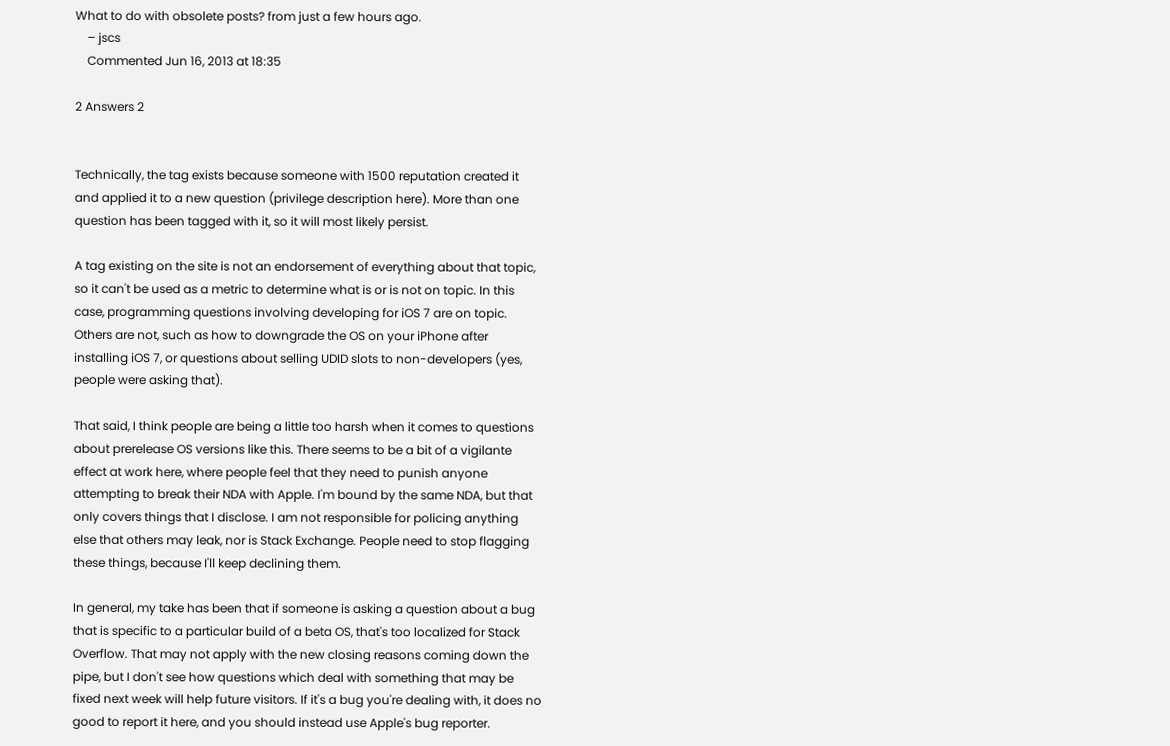What to do with obsolete posts? from just a few hours ago.
    – jscs
    Commented Jun 16, 2013 at 18:35

2 Answers 2


Technically, the tag exists because someone with 1500 reputation created it and applied it to a new question (privilege description here). More than one question has been tagged with it, so it will most likely persist.

A tag existing on the site is not an endorsement of everything about that topic, so it can't be used as a metric to determine what is or is not on topic. In this case, programming questions involving developing for iOS 7 are on topic. Others are not, such as how to downgrade the OS on your iPhone after installing iOS 7, or questions about selling UDID slots to non-developers (yes, people were asking that).

That said, I think people are being a little too harsh when it comes to questions about prerelease OS versions like this. There seems to be a bit of a vigilante effect at work here, where people feel that they need to punish anyone attempting to break their NDA with Apple. I'm bound by the same NDA, but that only covers things that I disclose. I am not responsible for policing anything else that others may leak, nor is Stack Exchange. People need to stop flagging these things, because I'll keep declining them.

In general, my take has been that if someone is asking a question about a bug that is specific to a particular build of a beta OS, that's too localized for Stack Overflow. That may not apply with the new closing reasons coming down the pipe, but I don't see how questions which deal with something that may be fixed next week will help future visitors. If it's a bug you're dealing with, it does no good to report it here, and you should instead use Apple's bug reporter.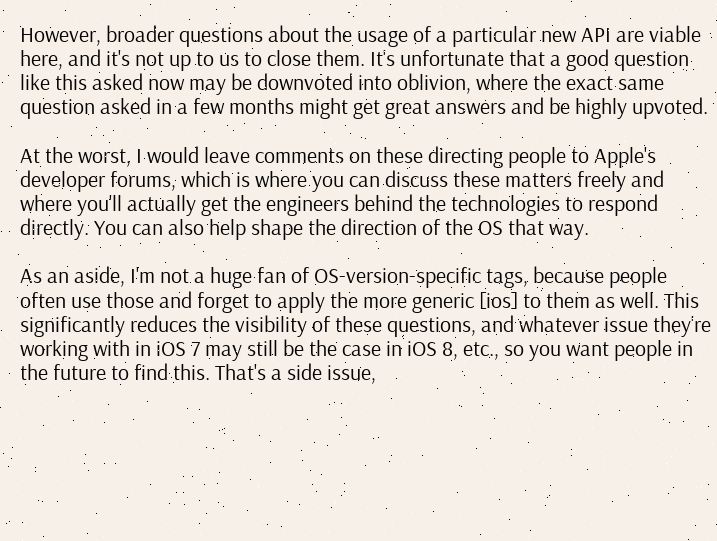However, broader questions about the usage of a particular new API are viable here, and it's not up to us to close them. It's unfortunate that a good question like this asked now may be downvoted into oblivion, where the exact same question asked in a few months might get great answers and be highly upvoted.

At the worst, I would leave comments on these directing people to Apple's developer forums, which is where you can discuss these matters freely and where you'll actually get the engineers behind the technologies to respond directly. You can also help shape the direction of the OS that way.

As an aside, I'm not a huge fan of OS-version-specific tags, because people often use those and forget to apply the more generic [ios] to them as well. This significantly reduces the visibility of these questions, and whatever issue they're working with in iOS 7 may still be the case in iOS 8, etc., so you want people in the future to find this. That's a side issue,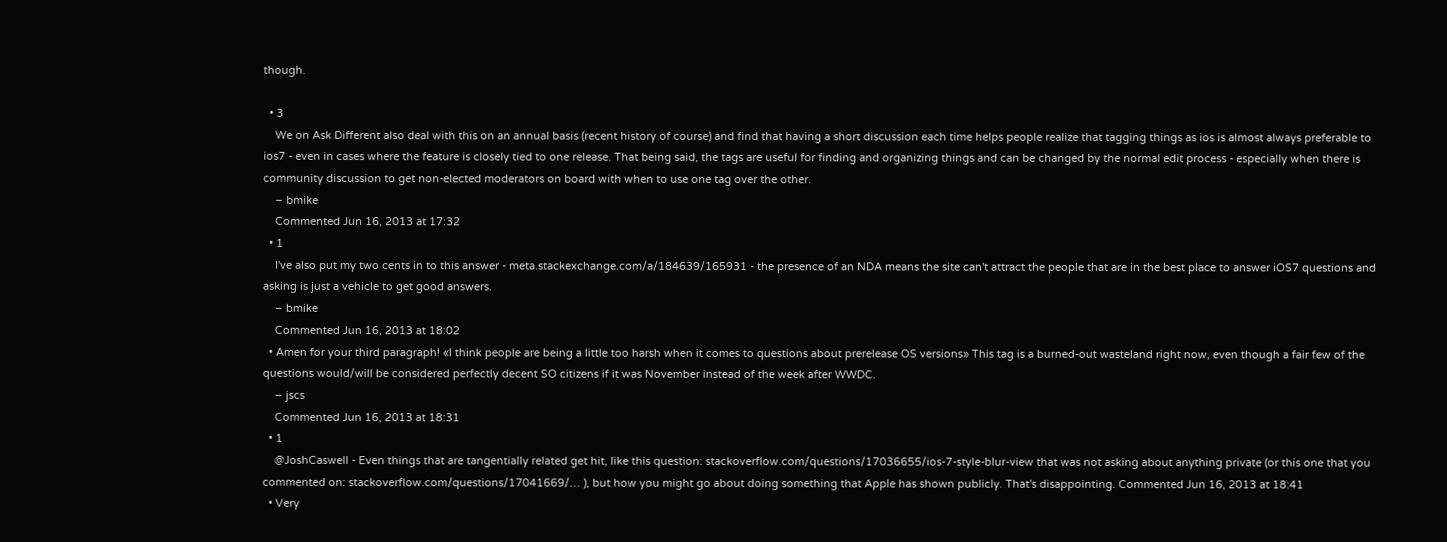though.

  • 3
    We on Ask Different also deal with this on an annual basis (recent history of course) and find that having a short discussion each time helps people realize that tagging things as ios is almost always preferable to ios7 - even in cases where the feature is closely tied to one release. That being said, the tags are useful for finding and organizing things and can be changed by the normal edit process - especially when there is community discussion to get non-elected moderators on board with when to use one tag over the other.
    – bmike
    Commented Jun 16, 2013 at 17:32
  • 1
    I've also put my two cents in to this answer - meta.stackexchange.com/a/184639/165931 - the presence of an NDA means the site can't attract the people that are in the best place to answer iOS7 questions and asking is just a vehicle to get good answers.
    – bmike
    Commented Jun 16, 2013 at 18:02
  • Amen for your third paragraph! «I think people are being a little too harsh when it comes to questions about prerelease OS versions» This tag is a burned-out wasteland right now, even though a fair few of the questions would/will be considered perfectly decent SO citizens if it was November instead of the week after WWDC.
    – jscs
    Commented Jun 16, 2013 at 18:31
  • 1
    @JoshCaswell - Even things that are tangentially related get hit, like this question: stackoverflow.com/questions/17036655/ios-7-style-blur-view that was not asking about anything private (or this one that you commented on: stackoverflow.com/questions/17041669/… ), but how you might go about doing something that Apple has shown publicly. That's disappointing. Commented Jun 16, 2013 at 18:41
  • Very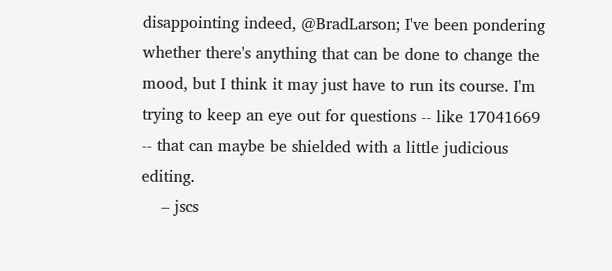disappointing indeed, @BradLarson; I've been pondering whether there's anything that can be done to change the mood, but I think it may just have to run its course. I'm trying to keep an eye out for questions -- like 17041669 -- that can maybe be shielded with a little judicious editing.
    – jscs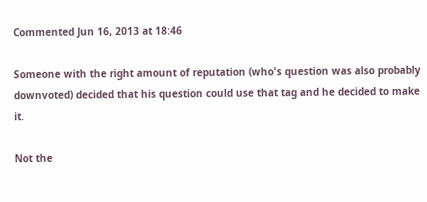Commented Jun 16, 2013 at 18:46

Someone with the right amount of reputation (who's question was also probably downvoted) decided that his question could use that tag and he decided to make it.

Not the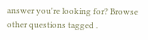answer you're looking for? Browse other questions tagged .